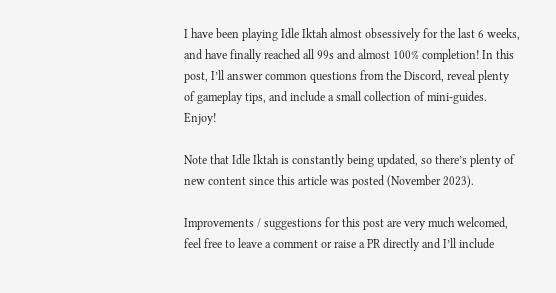I have been playing Idle Iktah almost obsessively for the last 6 weeks, and have finally reached all 99s and almost 100% completion! In this post, I’ll answer common questions from the Discord, reveal plenty of gameplay tips, and include a small collection of mini-guides. Enjoy!

Note that Idle Iktah is constantly being updated, so there’s plenty of new content since this article was posted (November 2023).

Improvements / suggestions for this post are very much welcomed, feel free to leave a comment or raise a PR directly and I’ll include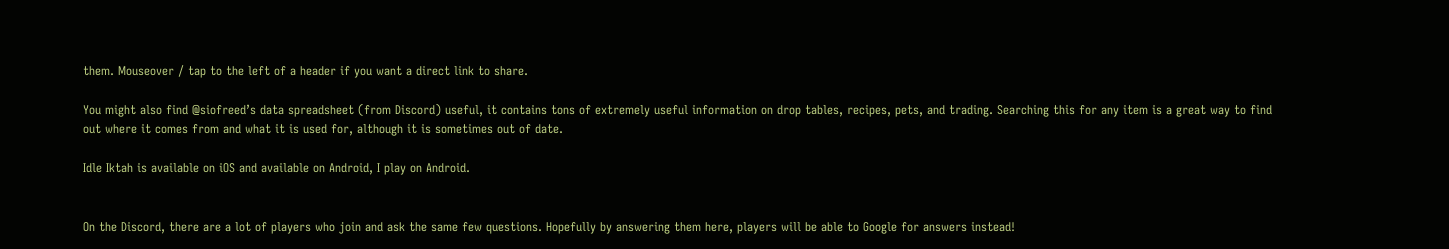them. Mouseover / tap to the left of a header if you want a direct link to share.

You might also find @siofreed’s data spreadsheet (from Discord) useful, it contains tons of extremely useful information on drop tables, recipes, pets, and trading. Searching this for any item is a great way to find out where it comes from and what it is used for, although it is sometimes out of date.

Idle Iktah is available on iOS and available on Android, I play on Android.


On the Discord, there are a lot of players who join and ask the same few questions. Hopefully by answering them here, players will be able to Google for answers instead!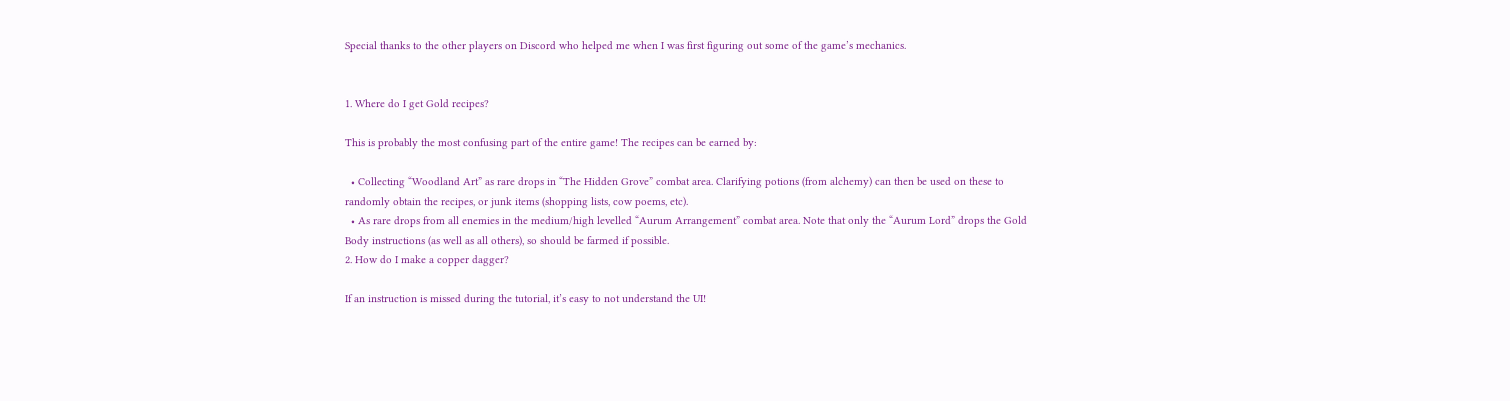Special thanks to the other players on Discord who helped me when I was first figuring out some of the game’s mechanics.


1. Where do I get Gold recipes?

This is probably the most confusing part of the entire game! The recipes can be earned by:

  • Collecting “Woodland Art” as rare drops in “The Hidden Grove” combat area. Clarifying potions (from alchemy) can then be used on these to randomly obtain the recipes, or junk items (shopping lists, cow poems, etc).
  • As rare drops from all enemies in the medium/high levelled “Aurum Arrangement” combat area. Note that only the “Aurum Lord” drops the Gold Body instructions (as well as all others), so should be farmed if possible.
2. How do I make a copper dagger?

If an instruction is missed during the tutorial, it’s easy to not understand the UI!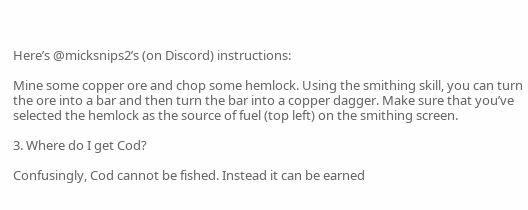Here’s @micksnips2’s (on Discord) instructions:

Mine some copper ore and chop some hemlock. Using the smithing skill, you can turn the ore into a bar and then turn the bar into a copper dagger. Make sure that you’ve selected the hemlock as the source of fuel (top left) on the smithing screen.

3. Where do I get Cod?

Confusingly, Cod cannot be fished. Instead it can be earned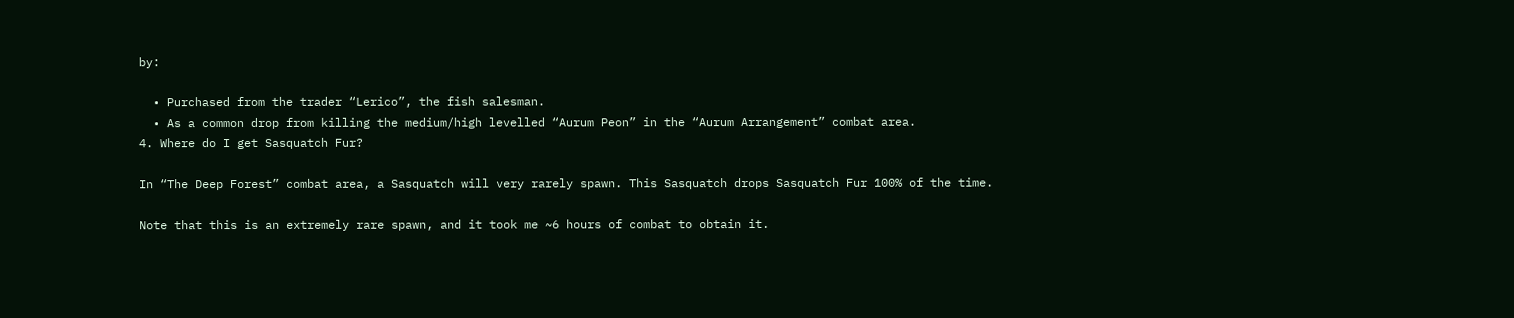by:

  • Purchased from the trader “Lerico”, the fish salesman.
  • As a common drop from killing the medium/high levelled “Aurum Peon” in the “Aurum Arrangement” combat area.
4. Where do I get Sasquatch Fur?

In “The Deep Forest” combat area, a Sasquatch will very rarely spawn. This Sasquatch drops Sasquatch Fur 100% of the time.

Note that this is an extremely rare spawn, and it took me ~6 hours of combat to obtain it.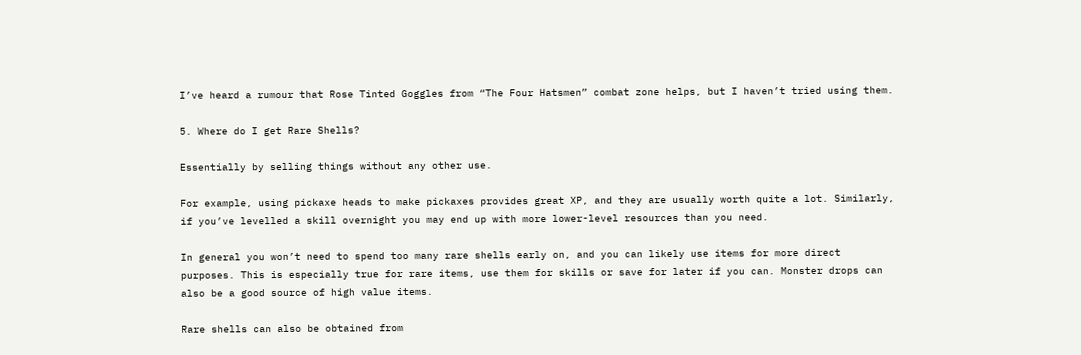I’ve heard a rumour that Rose Tinted Goggles from “The Four Hatsmen” combat zone helps, but I haven’t tried using them.

5. Where do I get Rare Shells?

Essentially by selling things without any other use.

For example, using pickaxe heads to make pickaxes provides great XP, and they are usually worth quite a lot. Similarly, if you’ve levelled a skill overnight you may end up with more lower-level resources than you need.

In general you won’t need to spend too many rare shells early on, and you can likely use items for more direct purposes. This is especially true for rare items, use them for skills or save for later if you can. Monster drops can also be a good source of high value items.

Rare shells can also be obtained from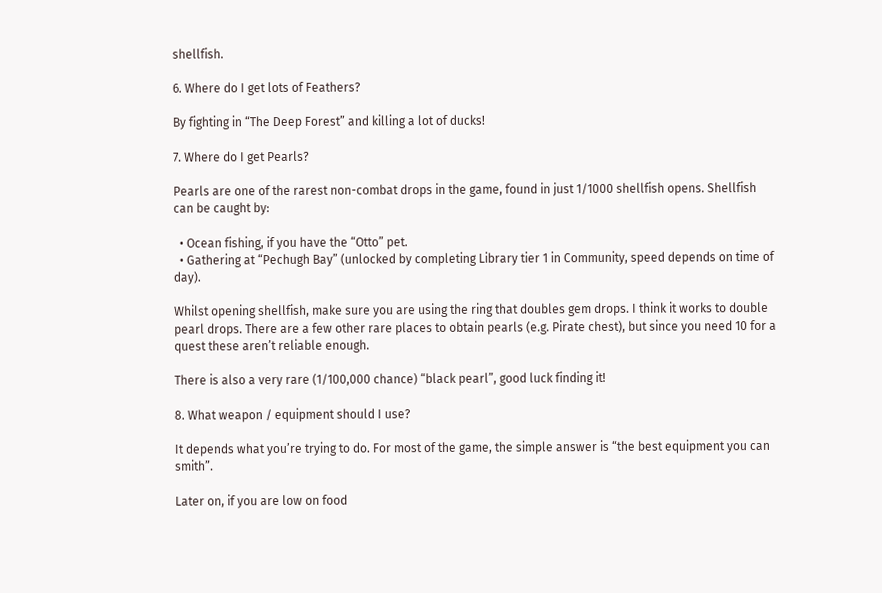shellfish.

6. Where do I get lots of Feathers?

By fighting in “The Deep Forest” and killing a lot of ducks!

7. Where do I get Pearls?

Pearls are one of the rarest non-combat drops in the game, found in just 1/1000 shellfish opens. Shellfish can be caught by:

  • Ocean fishing, if you have the “Otto” pet.
  • Gathering at “Pechugh Bay” (unlocked by completing Library tier 1 in Community, speed depends on time of day).

Whilst opening shellfish, make sure you are using the ring that doubles gem drops. I think it works to double pearl drops. There are a few other rare places to obtain pearls (e.g. Pirate chest), but since you need 10 for a quest these aren’t reliable enough.

There is also a very rare (1/100,000 chance) “black pearl”, good luck finding it!

8. What weapon / equipment should I use?

It depends what you’re trying to do. For most of the game, the simple answer is “the best equipment you can smith”.

Later on, if you are low on food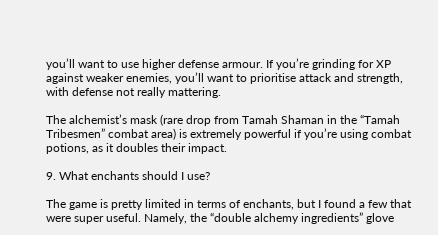you’ll want to use higher defense armour. If you’re grinding for XP against weaker enemies, you’ll want to prioritise attack and strength, with defense not really mattering.

The alchemist’s mask (rare drop from Tamah Shaman in the “Tamah Tribesmen” combat area) is extremely powerful if you’re using combat potions, as it doubles their impact.

9. What enchants should I use?

The game is pretty limited in terms of enchants, but I found a few that were super useful. Namely, the “double alchemy ingredients” glove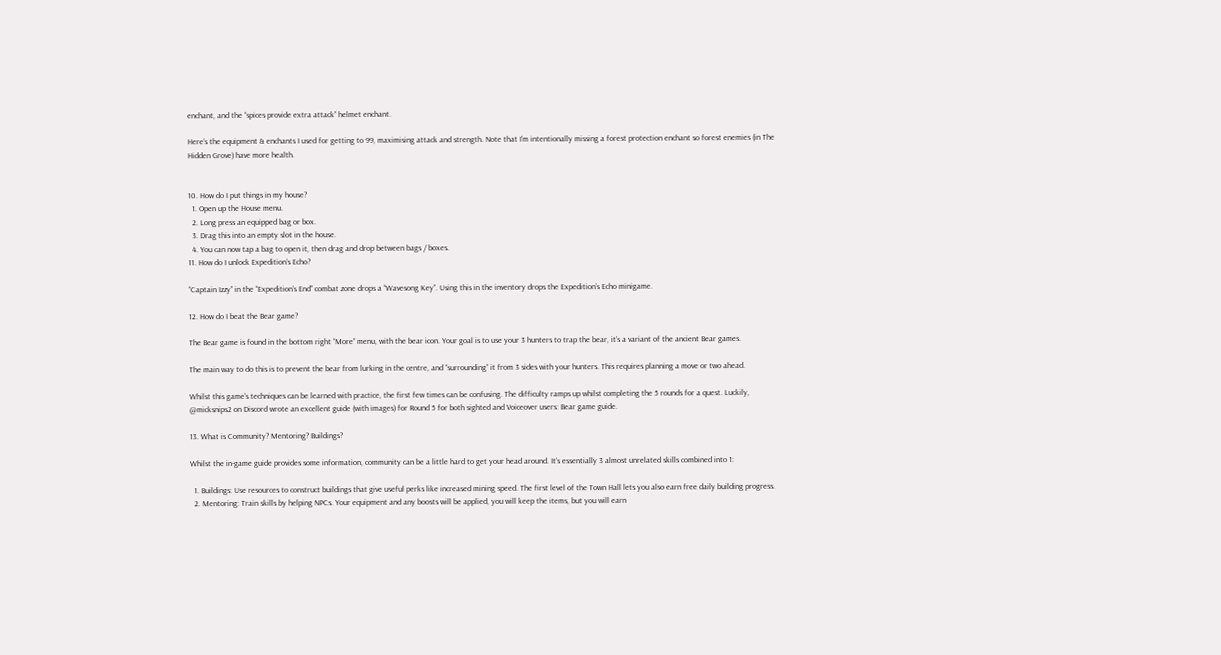enchant, and the “spices provide extra attack” helmet enchant.

Here’s the equipment & enchants I used for getting to 99, maximising attack and strength. Note that I’m intentionally missing a forest protection enchant so forest enemies (in The Hidden Grove) have more health.


10. How do I put things in my house?
  1. Open up the House menu.
  2. Long press an equipped bag or box.
  3. Drag this into an empty slot in the house.
  4. You can now tap a bag to open it, then drag and drop between bags / boxes.
11. How do I unlock Expedition’s Echo?

“Captain Izzy” in the “Expedition’s End” combat zone drops a “Wavesong Key”. Using this in the inventory drops the Expedition’s Echo minigame.

12. How do I beat the Bear game?

The Bear game is found in the bottom right “More” menu, with the bear icon. Your goal is to use your 3 hunters to trap the bear, it’s a variant of the ancient Bear games.

The main way to do this is to prevent the bear from lurking in the centre, and “surrounding” it from 3 sides with your hunters. This requires planning a move or two ahead.

Whilst this game’s techniques can be learned with practice, the first few times can be confusing. The difficulty ramps up whilst completing the 5 rounds for a quest. Luckily, @micksnips2 on Discord wrote an excellent guide (with images) for Round 5 for both sighted and Voiceover users: Bear game guide.

13. What is Community? Mentoring? Buildings?

Whilst the in-game guide provides some information, community can be a little hard to get your head around. It’s essentially 3 almost unrelated skills combined into 1:

  1. Buildings: Use resources to construct buildings that give useful perks like increased mining speed. The first level of the Town Hall lets you also earn free daily building progress.
  2. Mentoring: Train skills by helping NPCs. Your equipment and any boosts will be applied, you will keep the items, but you will earn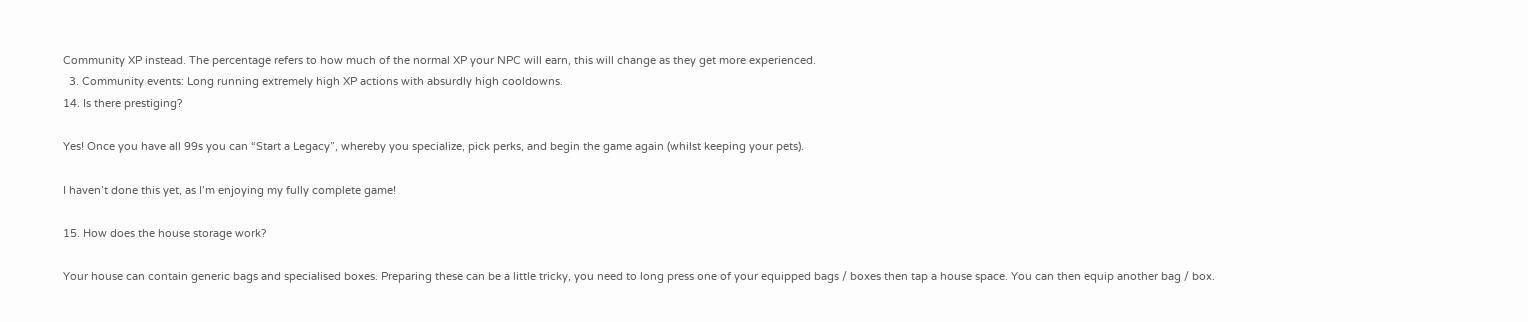Community XP instead. The percentage refers to how much of the normal XP your NPC will earn, this will change as they get more experienced.
  3. Community events: Long running extremely high XP actions with absurdly high cooldowns.
14. Is there prestiging?

Yes! Once you have all 99s you can “Start a Legacy”, whereby you specialize, pick perks, and begin the game again (whilst keeping your pets).

I haven’t done this yet, as I’m enjoying my fully complete game!

15. How does the house storage work?

Your house can contain generic bags and specialised boxes. Preparing these can be a little tricky, you need to long press one of your equipped bags / boxes then tap a house space. You can then equip another bag / box.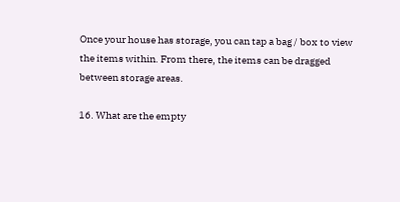Once your house has storage, you can tap a bag / box to view the items within. From there, the items can be dragged between storage areas.

16. What are the empty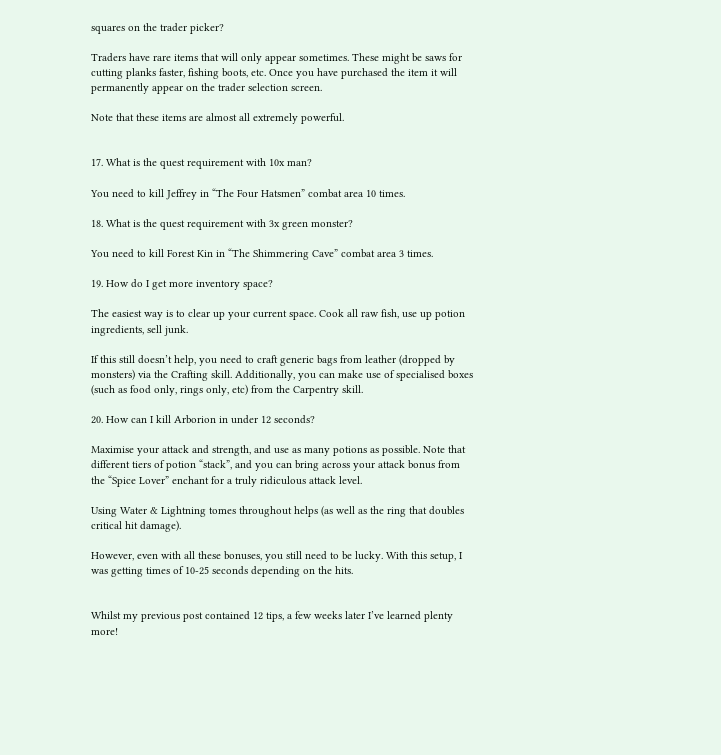squares on the trader picker?

Traders have rare items that will only appear sometimes. These might be saws for cutting planks faster, fishing boots, etc. Once you have purchased the item it will permanently appear on the trader selection screen.

Note that these items are almost all extremely powerful.


17. What is the quest requirement with 10x man?

You need to kill Jeffrey in “The Four Hatsmen” combat area 10 times.

18. What is the quest requirement with 3x green monster?

You need to kill Forest Kin in “The Shimmering Cave” combat area 3 times.

19. How do I get more inventory space?

The easiest way is to clear up your current space. Cook all raw fish, use up potion ingredients, sell junk.

If this still doesn’t help, you need to craft generic bags from leather (dropped by monsters) via the Crafting skill. Additionally, you can make use of specialised boxes (such as food only, rings only, etc) from the Carpentry skill.

20. How can I kill Arborion in under 12 seconds?

Maximise your attack and strength, and use as many potions as possible. Note that different tiers of potion “stack”, and you can bring across your attack bonus from the “Spice Lover” enchant for a truly ridiculous attack level.

Using Water & Lightning tomes throughout helps (as well as the ring that doubles critical hit damage).

However, even with all these bonuses, you still need to be lucky. With this setup, I was getting times of 10-25 seconds depending on the hits.


Whilst my previous post contained 12 tips, a few weeks later I’ve learned plenty more!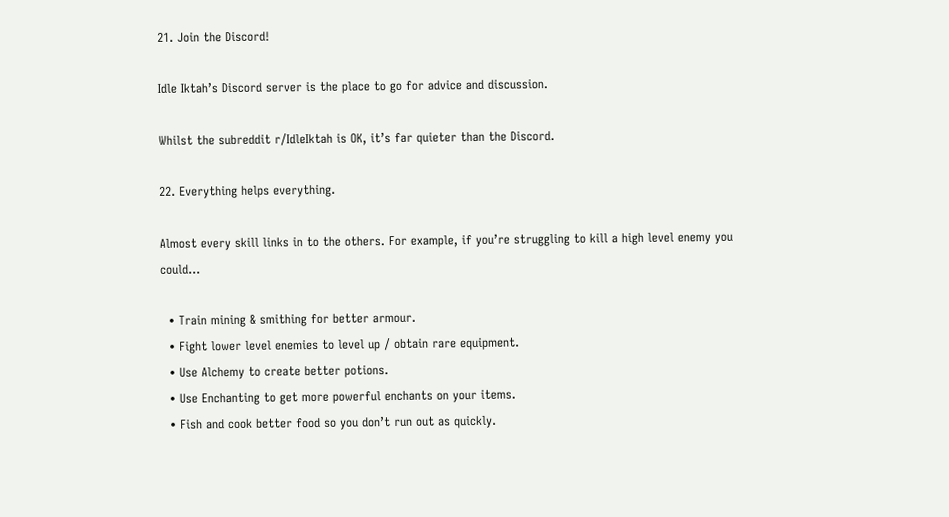21. Join the Discord!

Idle Iktah’s Discord server is the place to go for advice and discussion.

Whilst the subreddit r/IdleIktah is OK, it’s far quieter than the Discord.

22. Everything helps everything.

Almost every skill links in to the others. For example, if you’re struggling to kill a high level enemy you could…

  • Train mining & smithing for better armour.
  • Fight lower level enemies to level up / obtain rare equipment.
  • Use Alchemy to create better potions.
  • Use Enchanting to get more powerful enchants on your items.
  • Fish and cook better food so you don’t run out as quickly.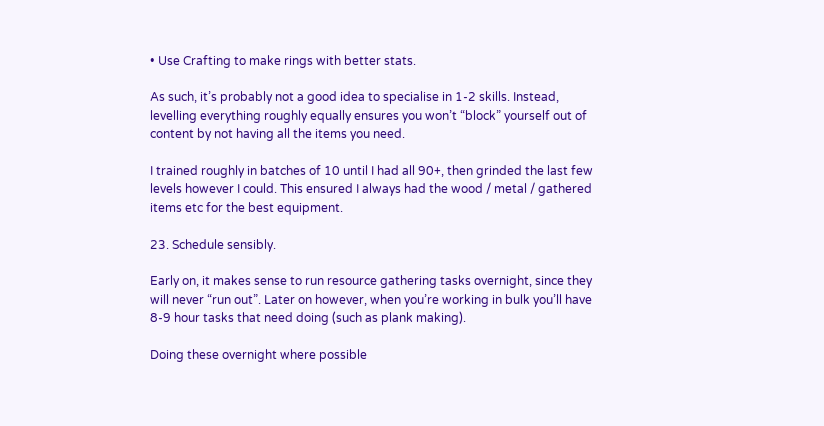• Use Crafting to make rings with better stats.

As such, it’s probably not a good idea to specialise in 1-2 skills. Instead, levelling everything roughly equally ensures you won’t “block” yourself out of content by not having all the items you need.

I trained roughly in batches of 10 until I had all 90+, then grinded the last few levels however I could. This ensured I always had the wood / metal / gathered items etc for the best equipment.

23. Schedule sensibly.

Early on, it makes sense to run resource gathering tasks overnight, since they will never “run out”. Later on however, when you’re working in bulk you’ll have 8-9 hour tasks that need doing (such as plank making).

Doing these overnight where possible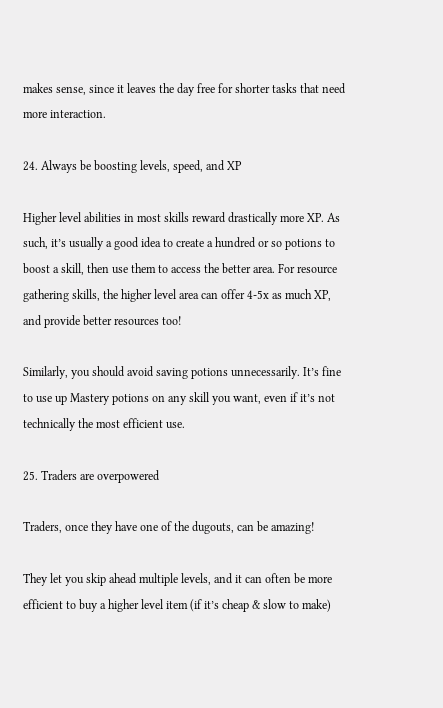makes sense, since it leaves the day free for shorter tasks that need more interaction.

24. Always be boosting levels, speed, and XP

Higher level abilities in most skills reward drastically more XP. As such, it’s usually a good idea to create a hundred or so potions to boost a skill, then use them to access the better area. For resource gathering skills, the higher level area can offer 4-5x as much XP, and provide better resources too!

Similarly, you should avoid saving potions unnecessarily. It’s fine to use up Mastery potions on any skill you want, even if it’s not technically the most efficient use.

25. Traders are overpowered

Traders, once they have one of the dugouts, can be amazing!

They let you skip ahead multiple levels, and it can often be more efficient to buy a higher level item (if it’s cheap & slow to make)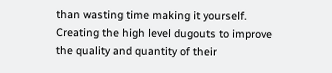than wasting time making it yourself. Creating the high level dugouts to improve the quality and quantity of their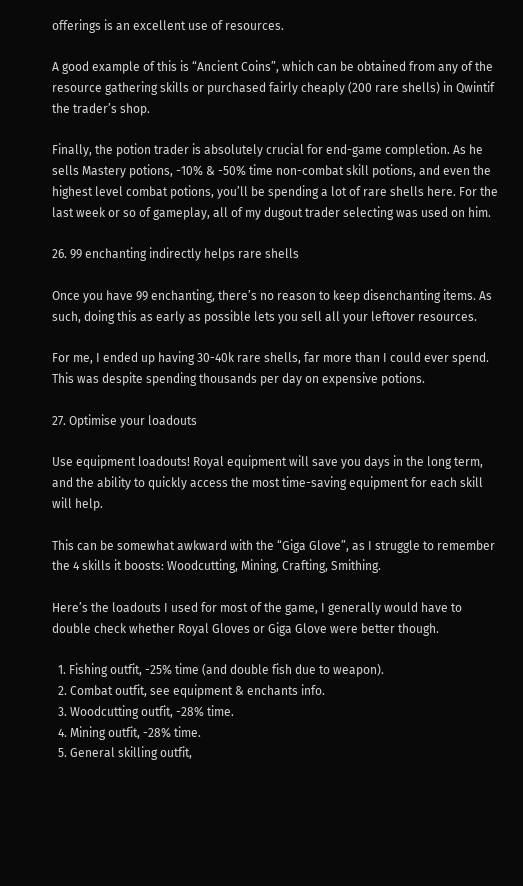offerings is an excellent use of resources.

A good example of this is “Ancient Coins”, which can be obtained from any of the resource gathering skills or purchased fairly cheaply (200 rare shells) in Qwintif the trader’s shop.

Finally, the potion trader is absolutely crucial for end-game completion. As he sells Mastery potions, -10% & -50% time non-combat skill potions, and even the highest level combat potions, you’ll be spending a lot of rare shells here. For the last week or so of gameplay, all of my dugout trader selecting was used on him.

26. 99 enchanting indirectly helps rare shells

Once you have 99 enchanting, there’s no reason to keep disenchanting items. As such, doing this as early as possible lets you sell all your leftover resources.

For me, I ended up having 30-40k rare shells, far more than I could ever spend. This was despite spending thousands per day on expensive potions.

27. Optimise your loadouts

Use equipment loadouts! Royal equipment will save you days in the long term, and the ability to quickly access the most time-saving equipment for each skill will help.

This can be somewhat awkward with the “Giga Glove”, as I struggle to remember the 4 skills it boosts: Woodcutting, Mining, Crafting, Smithing.

Here’s the loadouts I used for most of the game, I generally would have to double check whether Royal Gloves or Giga Glove were better though.

  1. Fishing outfit, -25% time (and double fish due to weapon).
  2. Combat outfit, see equipment & enchants info.
  3. Woodcutting outfit, -28% time.
  4. Mining outfit, -28% time.
  5. General skilling outfit,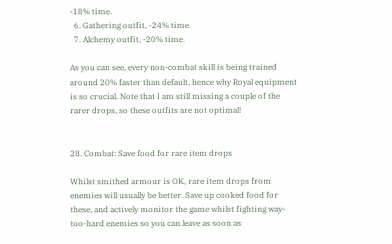-18% time.
  6. Gathering outfit, -24% time.
  7. Alchemy outfit, -20% time.

As you can see, every non-combat skill is being trained around 20% faster than default, hence why Royal equipment is so crucial. Note that I am still missing a couple of the rarer drops, so these outfits are not optimal!


28. Combat: Save food for rare item drops

Whilst smithed armour is OK, rare item drops from enemies will usually be better. Save up cooked food for these, and actively monitor the game whilst fighting way-too-hard enemies so you can leave as soon as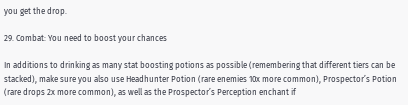you get the drop.

29. Combat: You need to boost your chances

In additions to drinking as many stat boosting potions as possible (remembering that different tiers can be stacked), make sure you also use Headhunter Potion (rare enemies 10x more common), Prospector’s Potion (rare drops 2x more common), as well as the Prospector’s Perception enchant if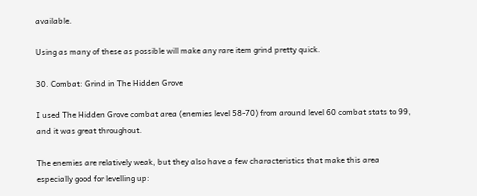available.

Using as many of these as possible will make any rare item grind pretty quick.

30. Combat: Grind in The Hidden Grove

I used The Hidden Grove combat area (enemies level 58-70) from around level 60 combat stats to 99, and it was great throughout.

The enemies are relatively weak, but they also have a few characteristics that make this area especially good for levelling up: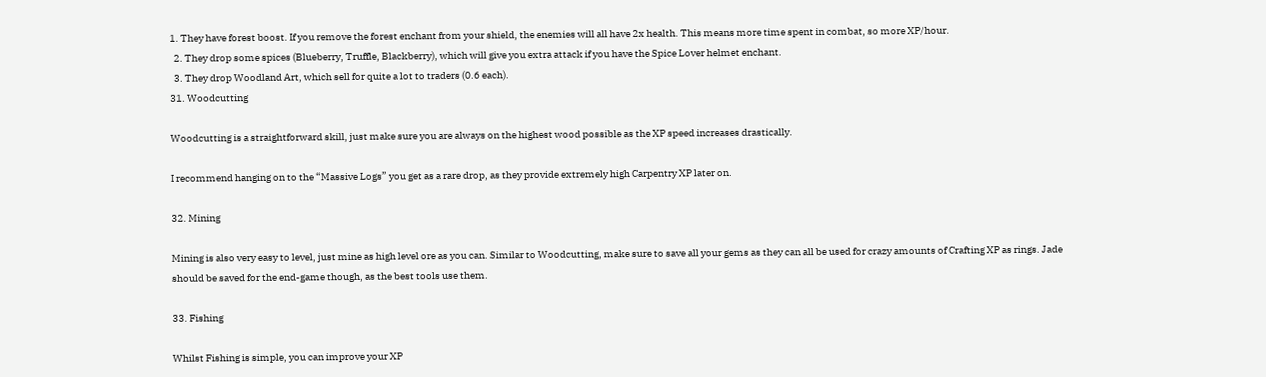1. They have forest boost. If you remove the forest enchant from your shield, the enemies will all have 2x health. This means more time spent in combat, so more XP/hour.
  2. They drop some spices (Blueberry, Truffle, Blackberry), which will give you extra attack if you have the Spice Lover helmet enchant.
  3. They drop Woodland Art, which sell for quite a lot to traders (0.6 each).
31. Woodcutting

Woodcutting is a straightforward skill, just make sure you are always on the highest wood possible as the XP speed increases drastically.

I recommend hanging on to the “Massive Logs” you get as a rare drop, as they provide extremely high Carpentry XP later on.

32. Mining

Mining is also very easy to level, just mine as high level ore as you can. Similar to Woodcutting, make sure to save all your gems as they can all be used for crazy amounts of Crafting XP as rings. Jade should be saved for the end-game though, as the best tools use them.

33. Fishing

Whilst Fishing is simple, you can improve your XP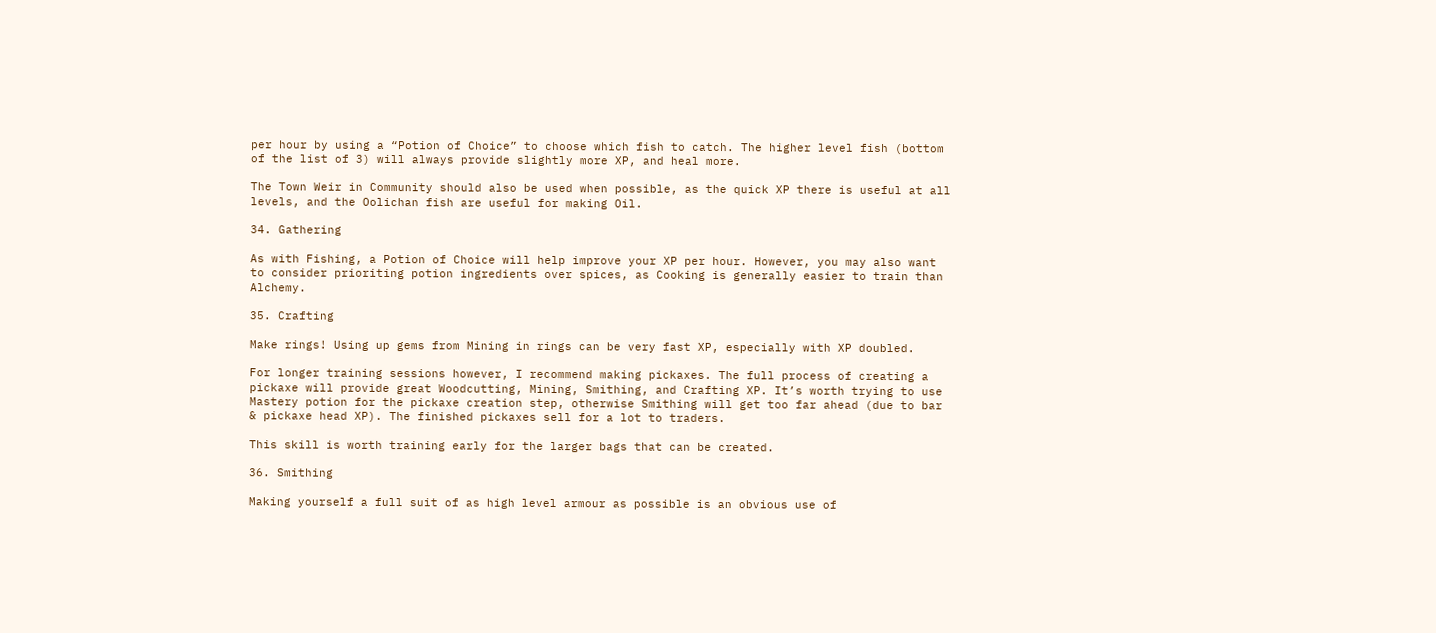per hour by using a “Potion of Choice” to choose which fish to catch. The higher level fish (bottom of the list of 3) will always provide slightly more XP, and heal more.

The Town Weir in Community should also be used when possible, as the quick XP there is useful at all levels, and the Oolichan fish are useful for making Oil.

34. Gathering

As with Fishing, a Potion of Choice will help improve your XP per hour. However, you may also want to consider prioriting potion ingredients over spices, as Cooking is generally easier to train than Alchemy.

35. Crafting

Make rings! Using up gems from Mining in rings can be very fast XP, especially with XP doubled.

For longer training sessions however, I recommend making pickaxes. The full process of creating a pickaxe will provide great Woodcutting, Mining, Smithing, and Crafting XP. It’s worth trying to use Mastery potion for the pickaxe creation step, otherwise Smithing will get too far ahead (due to bar & pickaxe head XP). The finished pickaxes sell for a lot to traders.

This skill is worth training early for the larger bags that can be created.

36. Smithing

Making yourself a full suit of as high level armour as possible is an obvious use of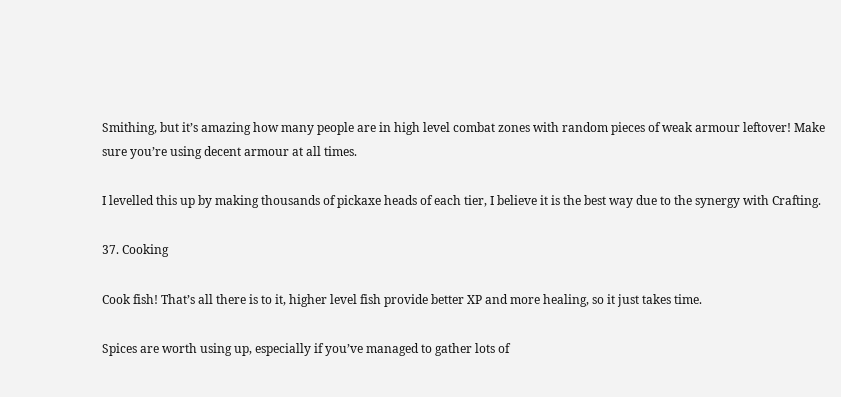Smithing, but it’s amazing how many people are in high level combat zones with random pieces of weak armour leftover! Make sure you’re using decent armour at all times.

I levelled this up by making thousands of pickaxe heads of each tier, I believe it is the best way due to the synergy with Crafting.

37. Cooking

Cook fish! That’s all there is to it, higher level fish provide better XP and more healing, so it just takes time.

Spices are worth using up, especially if you’ve managed to gather lots of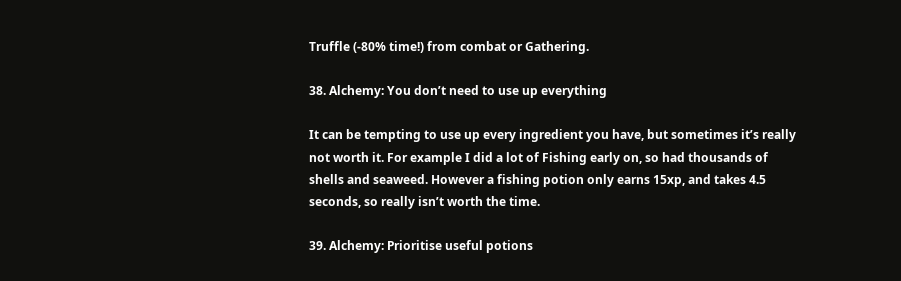Truffle (-80% time!) from combat or Gathering.

38. Alchemy: You don’t need to use up everything

It can be tempting to use up every ingredient you have, but sometimes it’s really not worth it. For example I did a lot of Fishing early on, so had thousands of shells and seaweed. However a fishing potion only earns 15xp, and takes 4.5 seconds, so really isn’t worth the time.

39. Alchemy: Prioritise useful potions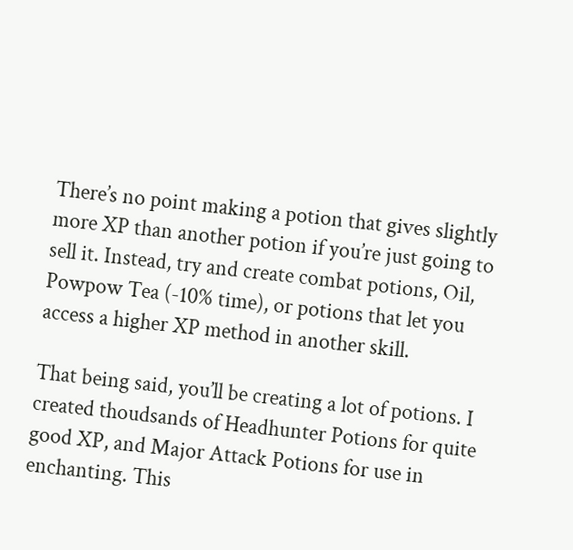There’s no point making a potion that gives slightly more XP than another potion if you’re just going to sell it. Instead, try and create combat potions, Oil, Powpow Tea (-10% time), or potions that let you access a higher XP method in another skill.

That being said, you’ll be creating a lot of potions. I created thoudsands of Headhunter Potions for quite good XP, and Major Attack Potions for use in enchanting. This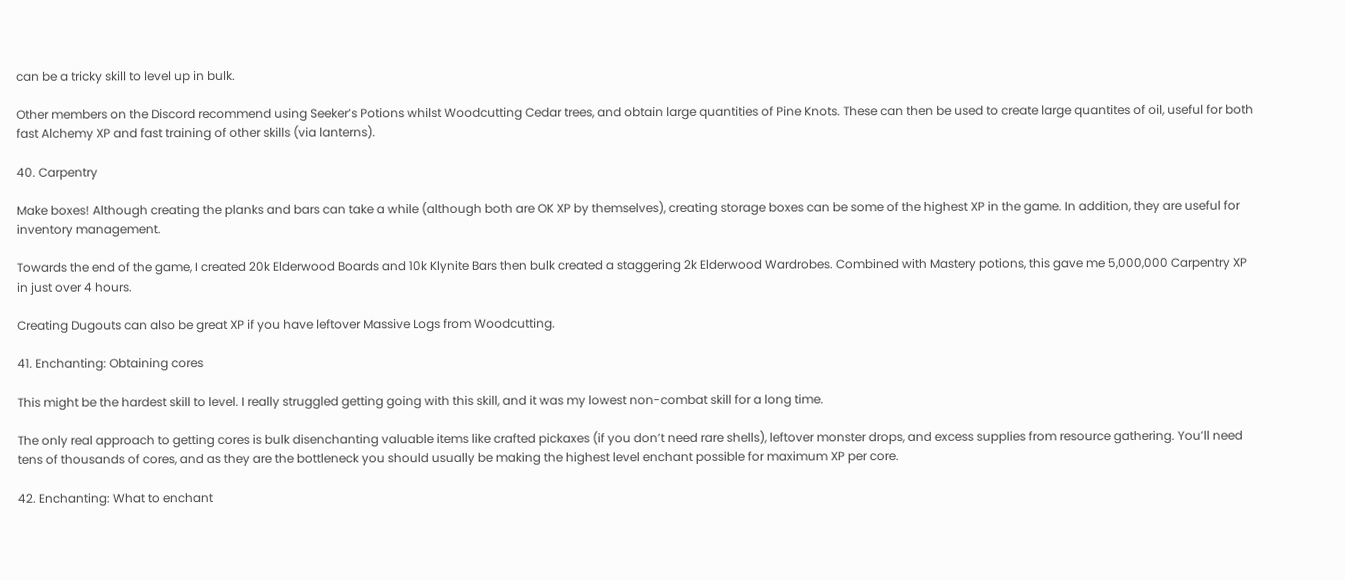can be a tricky skill to level up in bulk.

Other members on the Discord recommend using Seeker’s Potions whilst Woodcutting Cedar trees, and obtain large quantities of Pine Knots. These can then be used to create large quantites of oil, useful for both fast Alchemy XP and fast training of other skills (via lanterns).

40. Carpentry

Make boxes! Although creating the planks and bars can take a while (although both are OK XP by themselves), creating storage boxes can be some of the highest XP in the game. In addition, they are useful for inventory management.

Towards the end of the game, I created 20k Elderwood Boards and 10k Klynite Bars then bulk created a staggering 2k Elderwood Wardrobes. Combined with Mastery potions, this gave me 5,000,000 Carpentry XP in just over 4 hours.

Creating Dugouts can also be great XP if you have leftover Massive Logs from Woodcutting.

41. Enchanting: Obtaining cores

This might be the hardest skill to level. I really struggled getting going with this skill, and it was my lowest non-combat skill for a long time.

The only real approach to getting cores is bulk disenchanting valuable items like crafted pickaxes (if you don’t need rare shells), leftover monster drops, and excess supplies from resource gathering. You’ll need tens of thousands of cores, and as they are the bottleneck you should usually be making the highest level enchant possible for maximum XP per core.

42. Enchanting: What to enchant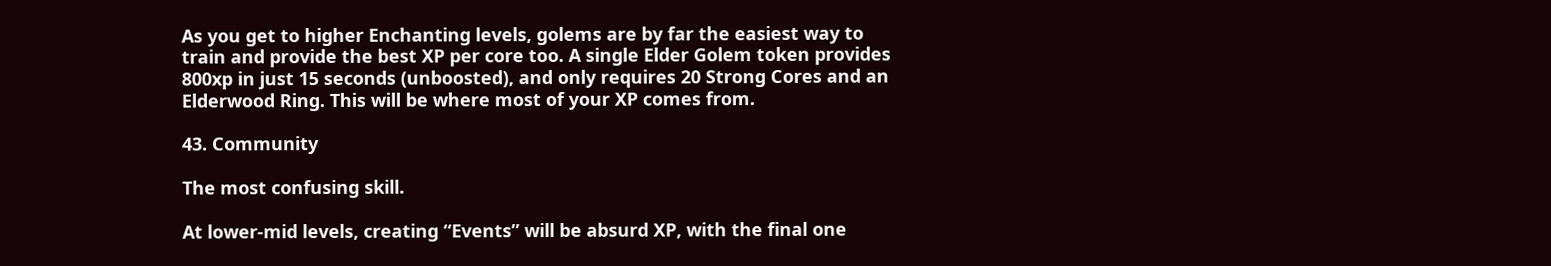As you get to higher Enchanting levels, golems are by far the easiest way to train and provide the best XP per core too. A single Elder Golem token provides 800xp in just 15 seconds (unboosted), and only requires 20 Strong Cores and an Elderwood Ring. This will be where most of your XP comes from.

43. Community

The most confusing skill.

At lower-mid levels, creating “Events” will be absurd XP, with the final one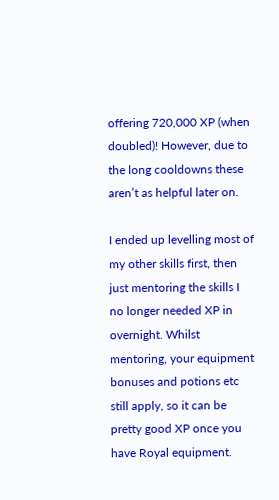offering 720,000 XP (when doubled)! However, due to the long cooldowns these aren’t as helpful later on.

I ended up levelling most of my other skills first, then just mentoring the skills I no longer needed XP in overnight. Whilst mentoring, your equipment bonuses and potions etc still apply, so it can be pretty good XP once you have Royal equipment.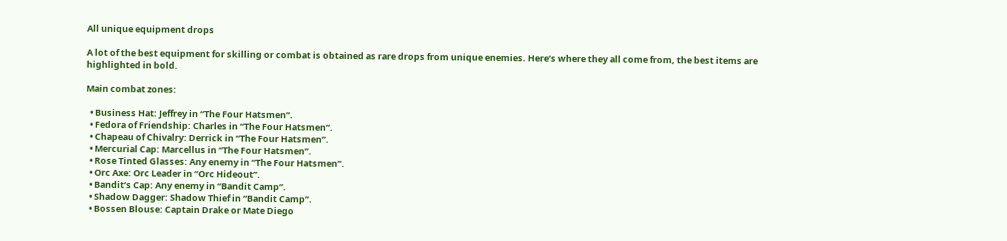All unique equipment drops

A lot of the best equipment for skilling or combat is obtained as rare drops from unique enemies. Here’s where they all come from, the best items are highlighted in bold.

Main combat zones:

  • Business Hat: Jeffrey in “The Four Hatsmen”.
  • Fedora of Friendship: Charles in “The Four Hatsmen”.
  • Chapeau of Chivalry: Derrick in “The Four Hatsmen”.
  • Mercurial Cap: Marcellus in “The Four Hatsmen”.
  • Rose Tinted Glasses: Any enemy in “The Four Hatsmen”.
  • Orc Axe: Orc Leader in “Orc Hideout”.
  • Bandit’s Cap: Any enemy in “Bandit Camp”.
  • Shadow Dagger: Shadow Thief in “Bandit Camp”.
  • Bossen Blouse: Captain Drake or Mate Diego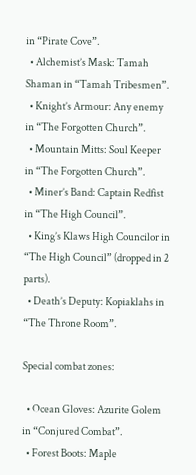in “Pirate Cove”.
  • Alchemist’s Mask: Tamah Shaman in “Tamah Tribesmen”.
  • Knight’s Armour: Any enemy in “The Forgotten Church”.
  • Mountain Mitts: Soul Keeper in “The Forgotten Church”.
  • Miner’s Band: Captain Redfist in “The High Council”.
  • King’s Klaws High Councilor in “The High Council” (dropped in 2 parts).
  • Death’s Deputy: Kopiaklahs in “The Throne Room”.

Special combat zones:

  • Ocean Gloves: Azurite Golem in “Conjured Combat”.
  • Forest Boots: Maple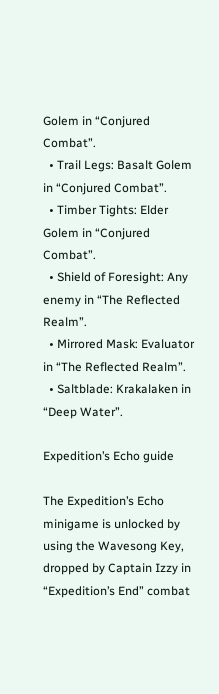Golem in “Conjured Combat”.
  • Trail Legs: Basalt Golem in “Conjured Combat”.
  • Timber Tights: Elder Golem in “Conjured Combat”.
  • Shield of Foresight: Any enemy in “The Reflected Realm”.
  • Mirrored Mask: Evaluator in “The Reflected Realm”.
  • Saltblade: Krakalaken in “Deep Water”.

Expedition’s Echo guide

The Expedition’s Echo minigame is unlocked by using the Wavesong Key, dropped by Captain Izzy in “Expedition’s End” combat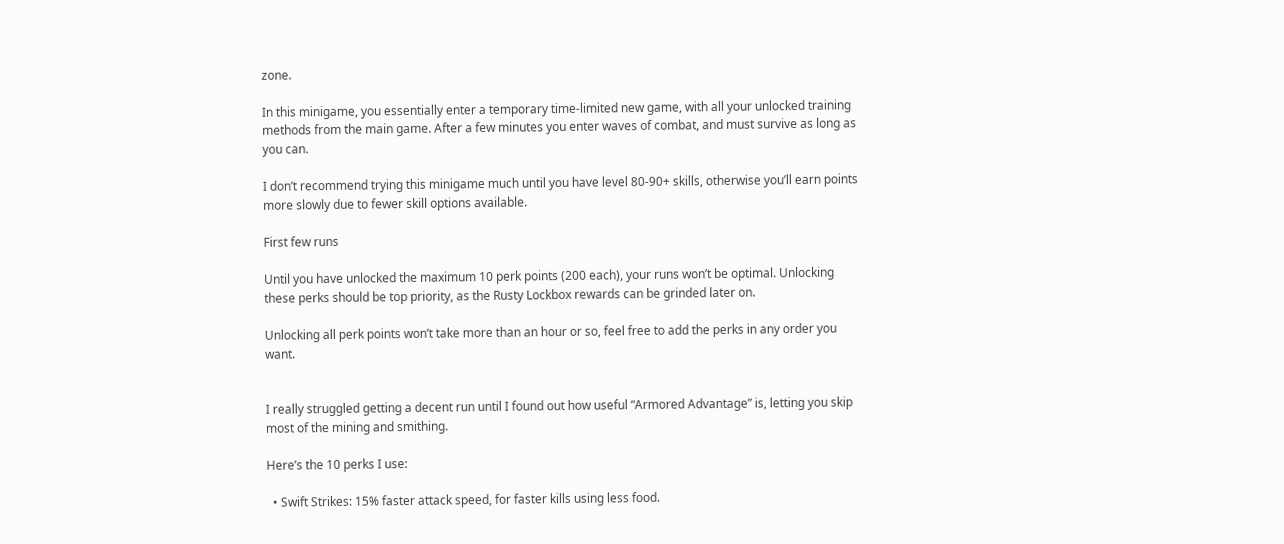zone.

In this minigame, you essentially enter a temporary time-limited new game, with all your unlocked training methods from the main game. After a few minutes you enter waves of combat, and must survive as long as you can.

I don’t recommend trying this minigame much until you have level 80-90+ skills, otherwise you’ll earn points more slowly due to fewer skill options available.

First few runs

Until you have unlocked the maximum 10 perk points (200 each), your runs won’t be optimal. Unlocking these perks should be top priority, as the Rusty Lockbox rewards can be grinded later on.

Unlocking all perk points won’t take more than an hour or so, feel free to add the perks in any order you want.


I really struggled getting a decent run until I found out how useful “Armored Advantage” is, letting you skip most of the mining and smithing.

Here’s the 10 perks I use:

  • Swift Strikes: 15% faster attack speed, for faster kills using less food.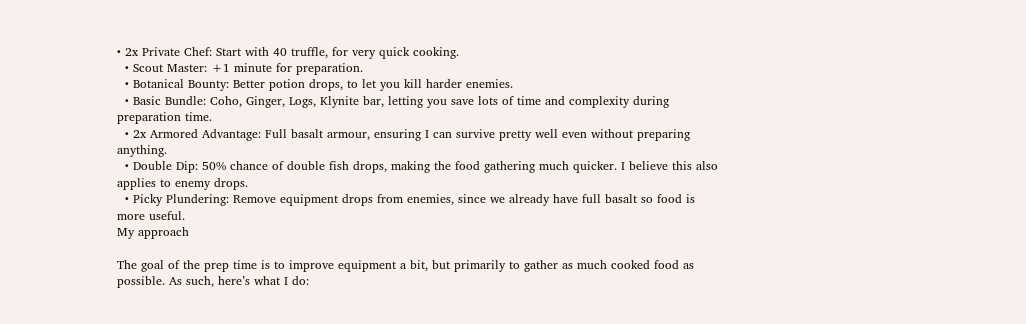• 2x Private Chef: Start with 40 truffle, for very quick cooking.
  • Scout Master: +1 minute for preparation.
  • Botanical Bounty: Better potion drops, to let you kill harder enemies.
  • Basic Bundle: Coho, Ginger, Logs, Klynite bar, letting you save lots of time and complexity during preparation time.
  • 2x Armored Advantage: Full basalt armour, ensuring I can survive pretty well even without preparing anything.
  • Double Dip: 50% chance of double fish drops, making the food gathering much quicker. I believe this also applies to enemy drops.
  • Picky Plundering: Remove equipment drops from enemies, since we already have full basalt so food is more useful.
My approach

The goal of the prep time is to improve equipment a bit, but primarily to gather as much cooked food as possible. As such, here’s what I do: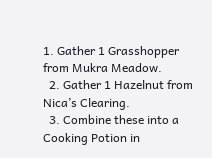1. Gather 1 Grasshopper from Mukra Meadow.
  2. Gather 1 Hazelnut from Nica’s Clearing.
  3. Combine these into a Cooking Potion in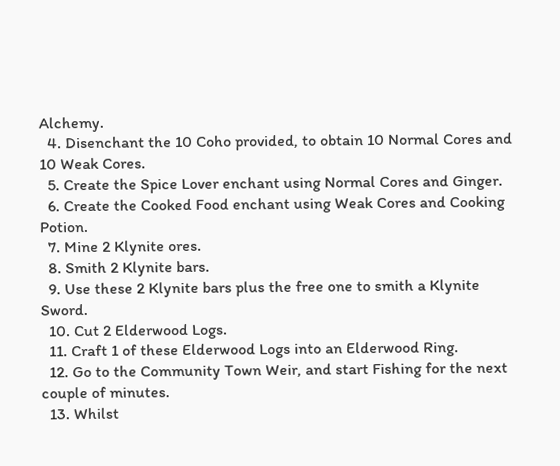Alchemy.
  4. Disenchant the 10 Coho provided, to obtain 10 Normal Cores and 10 Weak Cores.
  5. Create the Spice Lover enchant using Normal Cores and Ginger.
  6. Create the Cooked Food enchant using Weak Cores and Cooking Potion.
  7. Mine 2 Klynite ores.
  8. Smith 2 Klynite bars.
  9. Use these 2 Klynite bars plus the free one to smith a Klynite Sword.
  10. Cut 2 Elderwood Logs.
  11. Craft 1 of these Elderwood Logs into an Elderwood Ring.
  12. Go to the Community Town Weir, and start Fishing for the next couple of minutes.
  13. Whilst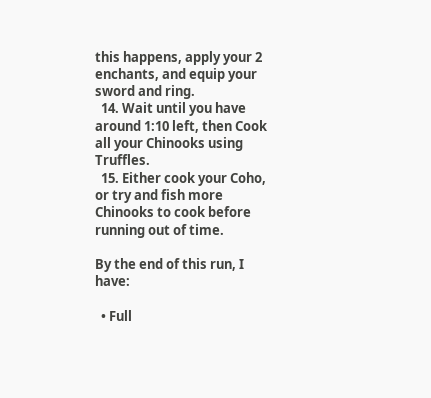this happens, apply your 2 enchants, and equip your sword and ring.
  14. Wait until you have around 1:10 left, then Cook all your Chinooks using Truffles.
  15. Either cook your Coho, or try and fish more Chinooks to cook before running out of time.

By the end of this run, I have:

  • Full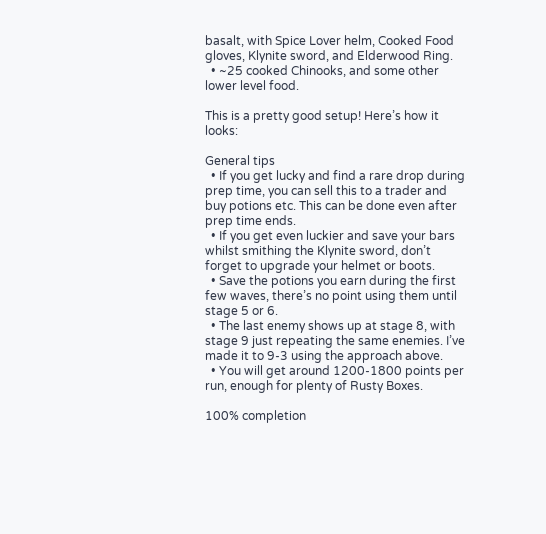basalt, with Spice Lover helm, Cooked Food gloves, Klynite sword, and Elderwood Ring.
  • ~25 cooked Chinooks, and some other lower level food.

This is a pretty good setup! Here’s how it looks:

General tips
  • If you get lucky and find a rare drop during prep time, you can sell this to a trader and buy potions etc. This can be done even after prep time ends.
  • If you get even luckier and save your bars whilst smithing the Klynite sword, don’t forget to upgrade your helmet or boots.
  • Save the potions you earn during the first few waves, there’s no point using them until stage 5 or 6.
  • The last enemy shows up at stage 8, with stage 9 just repeating the same enemies. I’ve made it to 9-3 using the approach above.
  • You will get around 1200-1800 points per run, enough for plenty of Rusty Boxes.

100% completion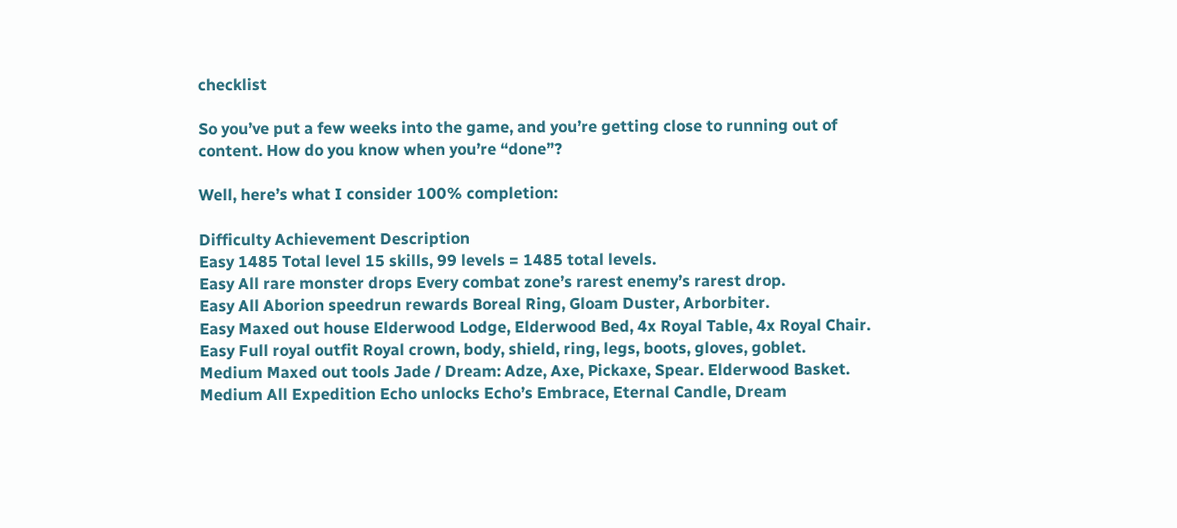checklist

So you’ve put a few weeks into the game, and you’re getting close to running out of content. How do you know when you’re “done”?

Well, here’s what I consider 100% completion:

Difficulty Achievement Description
Easy 1485 Total level 15 skills, 99 levels = 1485 total levels.
Easy All rare monster drops Every combat zone’s rarest enemy’s rarest drop.
Easy All Aborion speedrun rewards Boreal Ring, Gloam Duster, Arborbiter.
Easy Maxed out house Elderwood Lodge, Elderwood Bed, 4x Royal Table, 4x Royal Chair.
Easy Full royal outfit Royal crown, body, shield, ring, legs, boots, gloves, goblet.
Medium Maxed out tools Jade / Dream: Adze, Axe, Pickaxe, Spear. Elderwood Basket.
Medium All Expedition Echo unlocks Echo’s Embrace, Eternal Candle, Dream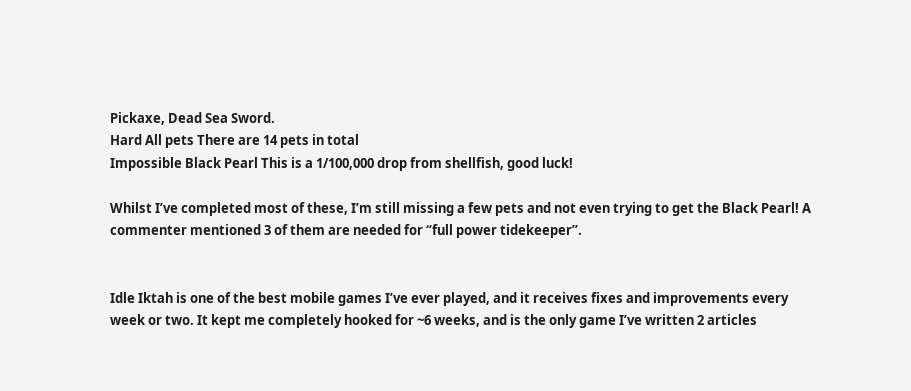Pickaxe, Dead Sea Sword.
Hard All pets There are 14 pets in total
Impossible Black Pearl This is a 1/100,000 drop from shellfish, good luck!

Whilst I’ve completed most of these, I’m still missing a few pets and not even trying to get the Black Pearl! A commenter mentioned 3 of them are needed for “full power tidekeeper”.


Idle Iktah is one of the best mobile games I’ve ever played, and it receives fixes and improvements every week or two. It kept me completely hooked for ~6 weeks, and is the only game I’ve written 2 articles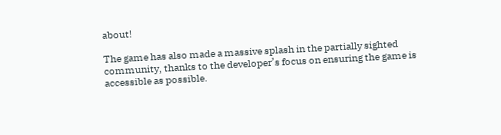about!

The game has also made a massive splash in the partially sighted community, thanks to the developer’s focus on ensuring the game is accessible as possible.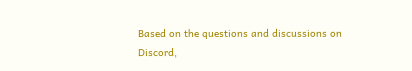Based on the questions and discussions on Discord,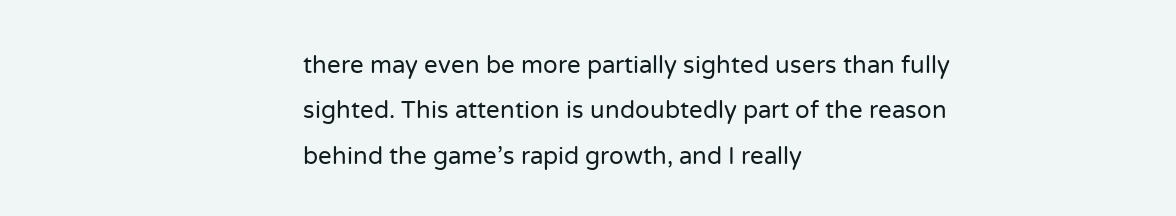there may even be more partially sighted users than fully sighted. This attention is undoubtedly part of the reason behind the game’s rapid growth, and I really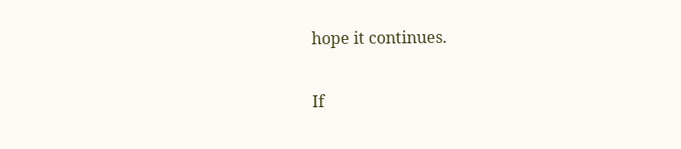hope it continues.

If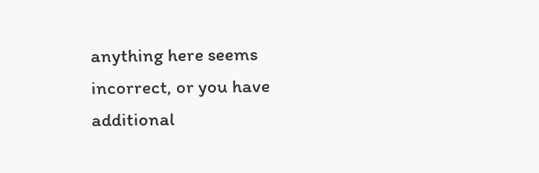anything here seems incorrect, or you have additional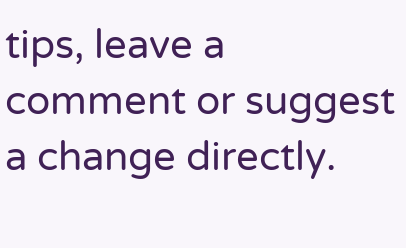tips, leave a comment or suggest a change directly.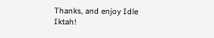Thanks, and enjoy Idle Iktah!